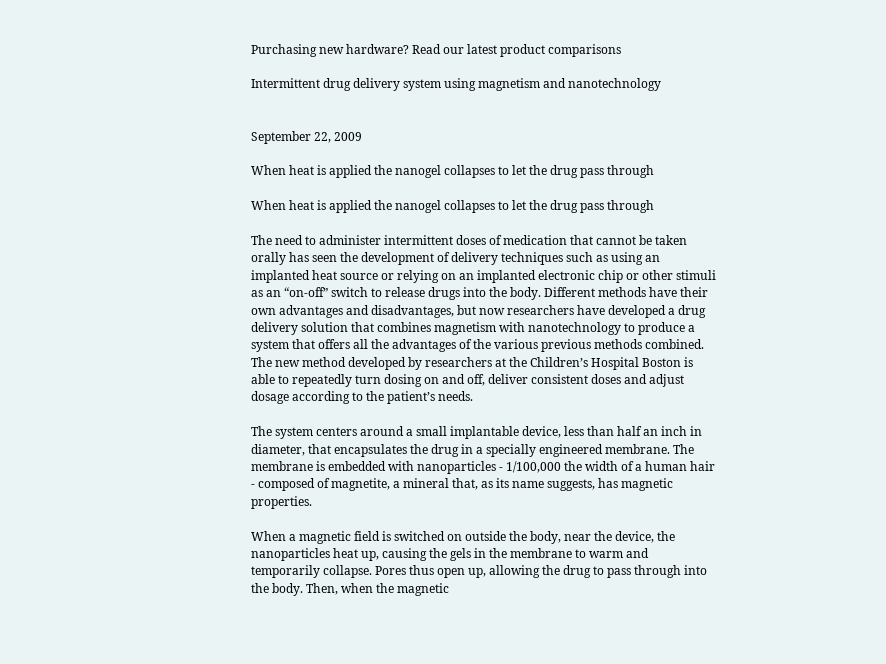Purchasing new hardware? Read our latest product comparisons

Intermittent drug delivery system using magnetism and nanotechnology


September 22, 2009

When heat is applied the nanogel collapses to let the drug pass through

When heat is applied the nanogel collapses to let the drug pass through

The need to administer intermittent doses of medication that cannot be taken orally has seen the development of delivery techniques such as using an implanted heat source or relying on an implanted electronic chip or other stimuli as an “on-off” switch to release drugs into the body. Different methods have their own advantages and disadvantages, but now researchers have developed a drug delivery solution that combines magnetism with nanotechnology to produce a system that offers all the advantages of the various previous methods combined. The new method developed by researchers at the Children’s Hospital Boston is able to repeatedly turn dosing on and off, deliver consistent doses and adjust dosage according to the patient’s needs.

The system centers around a small implantable device, less than half an inch in diameter, that encapsulates the drug in a specially engineered membrane. The membrane is embedded with nanoparticles - 1/100,000 the width of a human hair - composed of magnetite, a mineral that, as its name suggests, has magnetic properties.

When a magnetic field is switched on outside the body, near the device, the nanoparticles heat up, causing the gels in the membrane to warm and temporarily collapse. Pores thus open up, allowing the drug to pass through into the body. Then, when the magnetic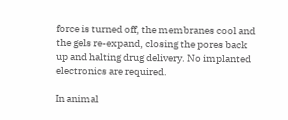force is turned off, the membranes cool and the gels re-expand, closing the pores back up and halting drug delivery. No implanted electronics are required.

In animal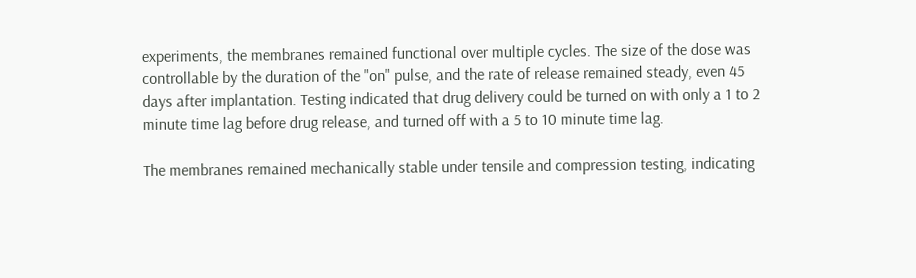experiments, the membranes remained functional over multiple cycles. The size of the dose was controllable by the duration of the "on" pulse, and the rate of release remained steady, even 45 days after implantation. Testing indicated that drug delivery could be turned on with only a 1 to 2 minute time lag before drug release, and turned off with a 5 to 10 minute time lag.

The membranes remained mechanically stable under tensile and compression testing, indicating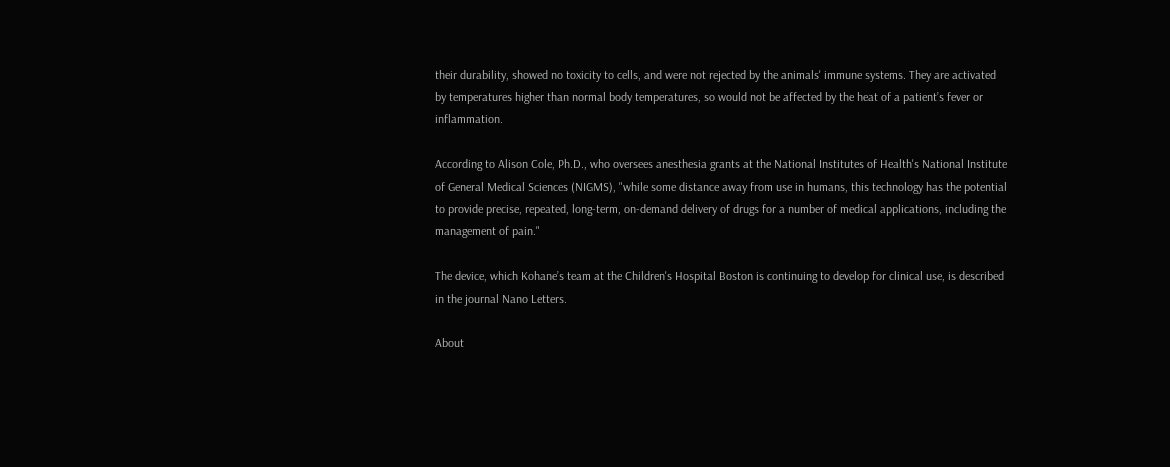their durability, showed no toxicity to cells, and were not rejected by the animals' immune systems. They are activated by temperatures higher than normal body temperatures, so would not be affected by the heat of a patient’s fever or inflammation.

According to Alison Cole, Ph.D., who oversees anesthesia grants at the National Institutes of Health's National Institute of General Medical Sciences (NIGMS), "while some distance away from use in humans, this technology has the potential to provide precise, repeated, long-term, on-demand delivery of drugs for a number of medical applications, including the management of pain."

The device, which Kohane’s team at the Children's Hospital Boston is continuing to develop for clinical use, is described in the journal Nano Letters.

About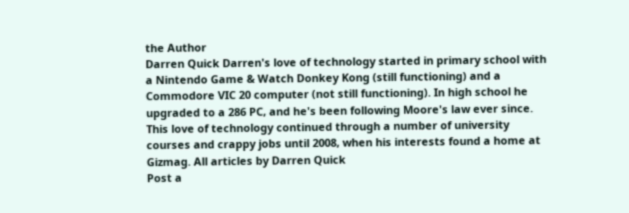the Author
Darren Quick Darren's love of technology started in primary school with a Nintendo Game & Watch Donkey Kong (still functioning) and a Commodore VIC 20 computer (not still functioning). In high school he upgraded to a 286 PC, and he's been following Moore's law ever since. This love of technology continued through a number of university courses and crappy jobs until 2008, when his interests found a home at Gizmag. All articles by Darren Quick
Post a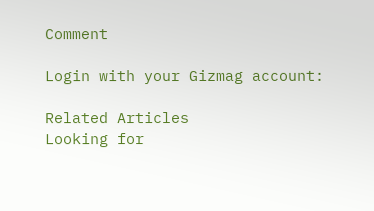Comment

Login with your Gizmag account:

Related Articles
Looking for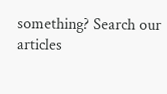something? Search our articles